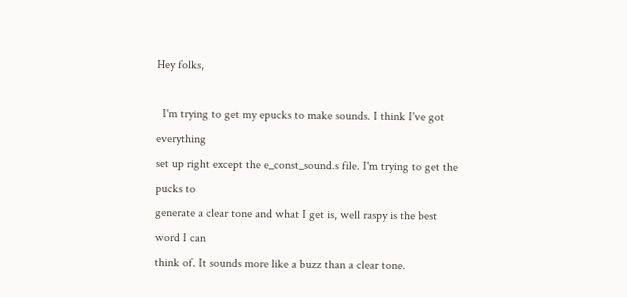Hey folks,

  I'm trying to get my epucks to make sounds. I think I've got everything
set up right except the e_const_sound.s file. I'm trying to get the pucks to
generate a clear tone and what I get is, well raspy is the best word I can
think of. It sounds more like a buzz than a clear tone.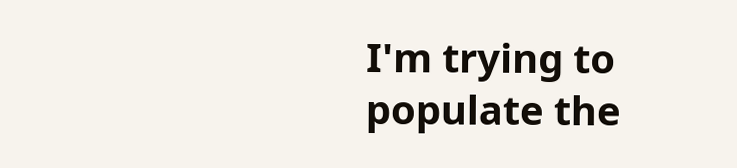I'm trying to populate the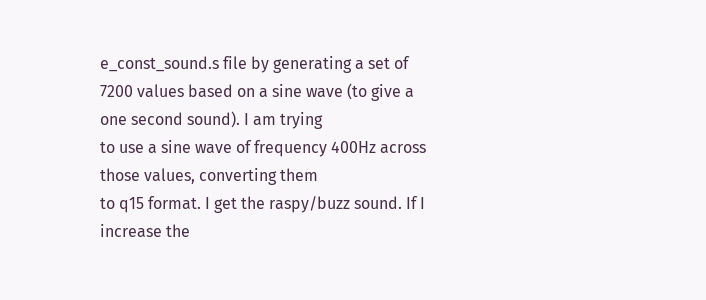e_const_sound.s file by generating a set of
7200 values based on a sine wave (to give a one second sound). I am trying
to use a sine wave of frequency 400Hz across those values, converting them
to q15 format. I get the raspy/buzz sound. If I increase the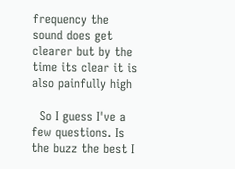frequency the
sound does get clearer but by the time its clear it is also painfully high

  So I guess I've a few questions. Is the buzz the best I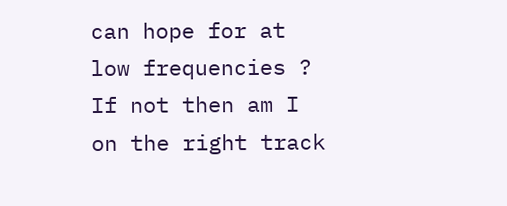can hope for at
low frequencies ? If not then am I on the right track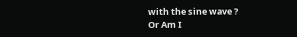with the sine wave ?
Or Am I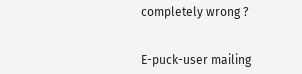completely wrong ?


E-puck-user mailing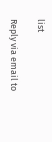list

Reply via email to